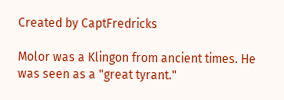Created by CaptFredricks

Molor was a Klingon from ancient times. He was seen as a "great tyrant."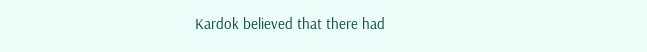Kardok believed that there had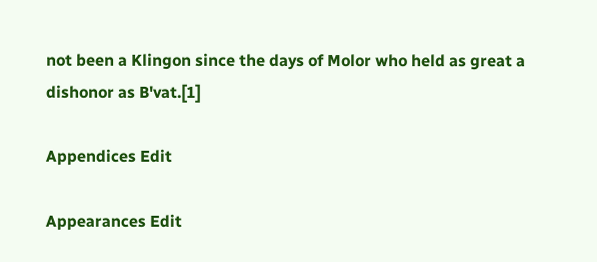not been a Klingon since the days of Molor who held as great a dishonor as B'vat.[1]

Appendices Edit

Appearances Edit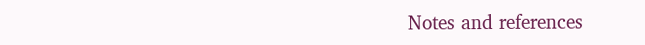Notes and references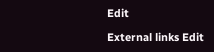Edit

External links Edit